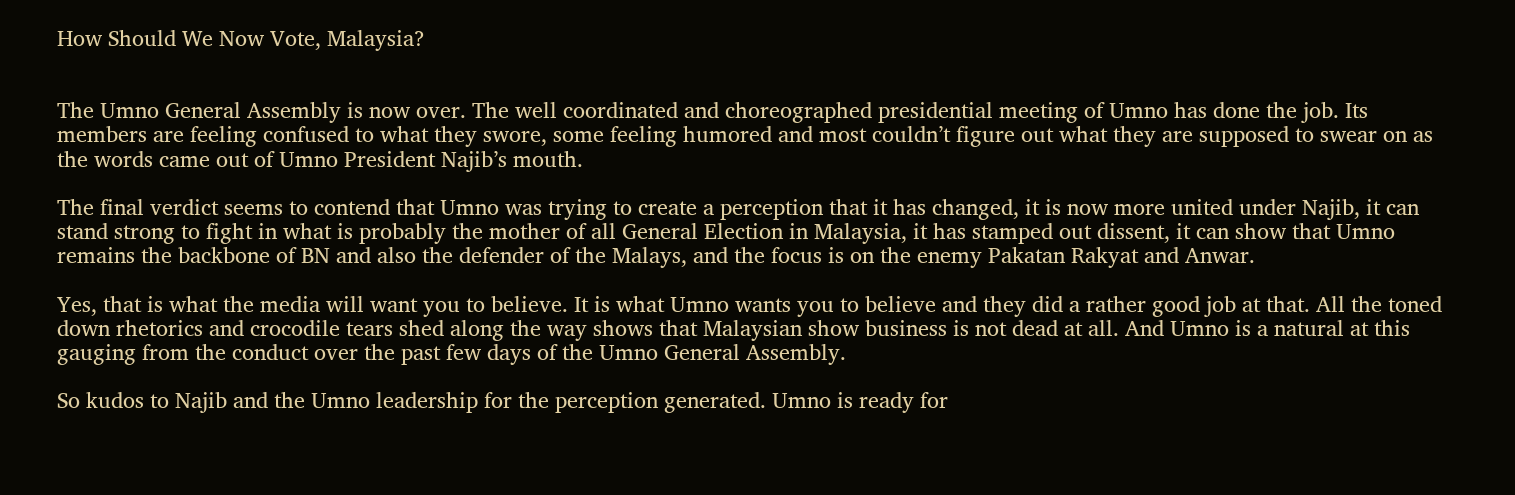How Should We Now Vote, Malaysia?


The Umno General Assembly is now over. The well coordinated and choreographed presidential meeting of Umno has done the job. Its members are feeling confused to what they swore, some feeling humored and most couldn’t figure out what they are supposed to swear on as the words came out of Umno President Najib’s mouth.

The final verdict seems to contend that Umno was trying to create a perception that it has changed, it is now more united under Najib, it can stand strong to fight in what is probably the mother of all General Election in Malaysia, it has stamped out dissent, it can show that Umno remains the backbone of BN and also the defender of the Malays, and the focus is on the enemy Pakatan Rakyat and Anwar.

Yes, that is what the media will want you to believe. It is what Umno wants you to believe and they did a rather good job at that. All the toned down rhetorics and crocodile tears shed along the way shows that Malaysian show business is not dead at all. And Umno is a natural at this gauging from the conduct over the past few days of the Umno General Assembly.

So kudos to Najib and the Umno leadership for the perception generated. Umno is ready for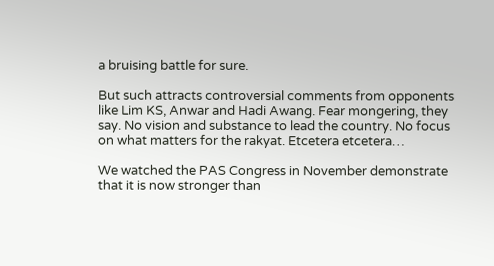a bruising battle for sure.

But such attracts controversial comments from opponents like Lim KS, Anwar and Hadi Awang. Fear mongering, they say. No vision and substance to lead the country. No focus on what matters for the rakyat. Etcetera etcetera…

We watched the PAS Congress in November demonstrate that it is now stronger than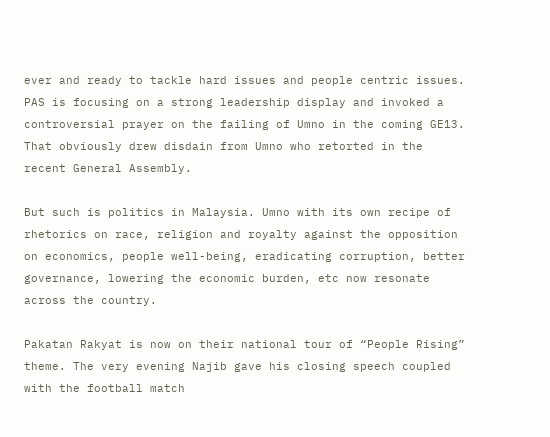ever and ready to tackle hard issues and people centric issues. PAS is focusing on a strong leadership display and invoked a controversial prayer on the failing of Umno in the coming GE13. That obviously drew disdain from Umno who retorted in the recent General Assembly.

But such is politics in Malaysia. Umno with its own recipe of rhetorics on race, religion and royalty against the opposition on economics, people well-being, eradicating corruption, better governance, lowering the economic burden, etc now resonate across the country.

Pakatan Rakyat is now on their national tour of “People Rising” theme. The very evening Najib gave his closing speech coupled with the football match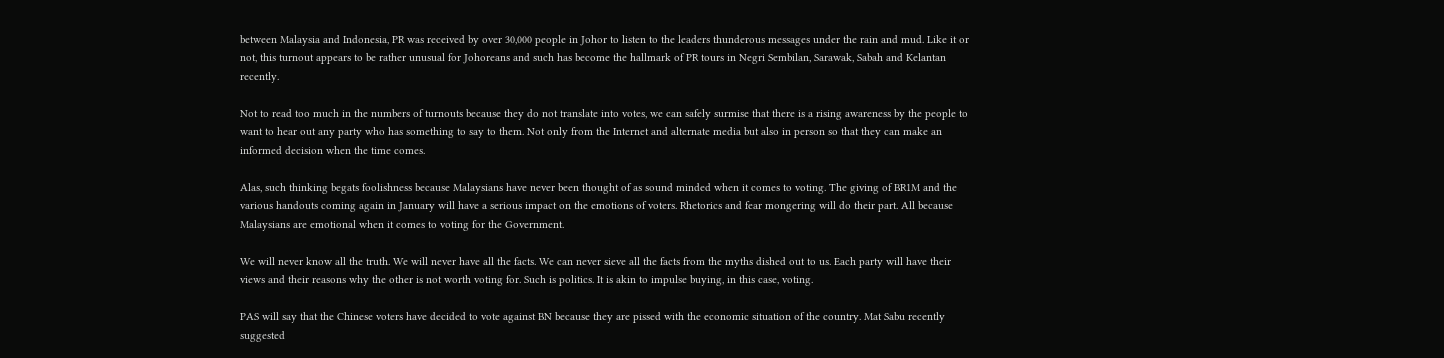between Malaysia and Indonesia, PR was received by over 30,000 people in Johor to listen to the leaders thunderous messages under the rain and mud. Like it or not, this turnout appears to be rather unusual for Johoreans and such has become the hallmark of PR tours in Negri Sembilan, Sarawak, Sabah and Kelantan recently.

Not to read too much in the numbers of turnouts because they do not translate into votes, we can safely surmise that there is a rising awareness by the people to want to hear out any party who has something to say to them. Not only from the Internet and alternate media but also in person so that they can make an informed decision when the time comes.

Alas, such thinking begats foolishness because Malaysians have never been thought of as sound minded when it comes to voting. The giving of BR1M and the various handouts coming again in January will have a serious impact on the emotions of voters. Rhetorics and fear mongering will do their part. All because Malaysians are emotional when it comes to voting for the Government.

We will never know all the truth. We will never have all the facts. We can never sieve all the facts from the myths dished out to us. Each party will have their views and their reasons why the other is not worth voting for. Such is politics. It is akin to impulse buying, in this case, voting.

PAS will say that the Chinese voters have decided to vote against BN because they are pissed with the economic situation of the country. Mat Sabu recently suggested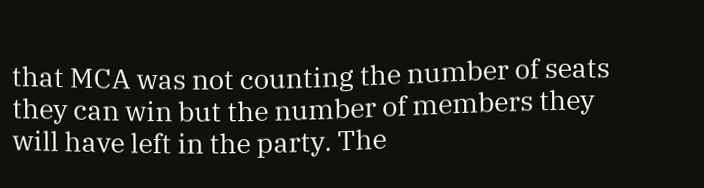that MCA was not counting the number of seats they can win but the number of members they will have left in the party. The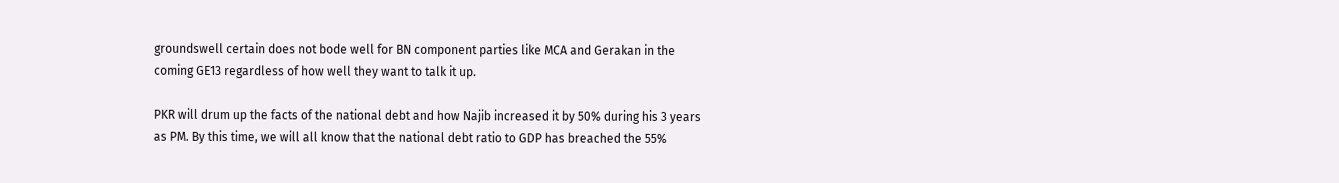groundswell certain does not bode well for BN component parties like MCA and Gerakan in the coming GE13 regardless of how well they want to talk it up.

PKR will drum up the facts of the national debt and how Najib increased it by 50% during his 3 years as PM. By this time, we will all know that the national debt ratio to GDP has breached the 55%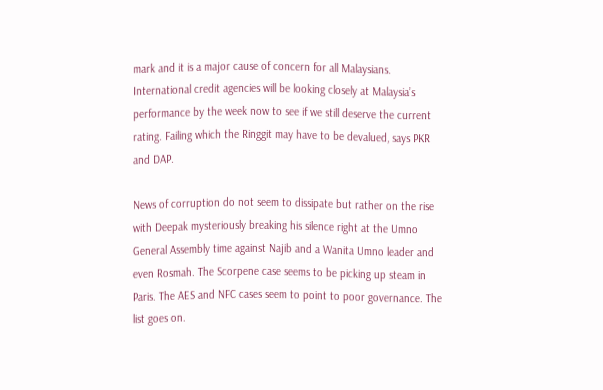mark and it is a major cause of concern for all Malaysians. International credit agencies will be looking closely at Malaysia’s performance by the week now to see if we still deserve the current rating. Failing which the Ringgit may have to be devalued, says PKR and DAP.

News of corruption do not seem to dissipate but rather on the rise with Deepak mysteriously breaking his silence right at the Umno General Assembly time against Najib and a Wanita Umno leader and even Rosmah. The Scorpene case seems to be picking up steam in Paris. The AES and NFC cases seem to point to poor governance. The list goes on.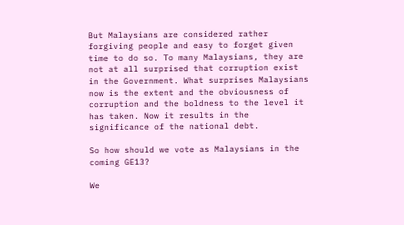But Malaysians are considered rather forgiving people and easy to forget given time to do so. To many Malaysians, they are not at all surprised that corruption exist in the Government. What surprises Malaysians now is the extent and the obviousness of corruption and the boldness to the level it has taken. Now it results in the significance of the national debt.

So how should we vote as Malaysians in the coming GE13?

We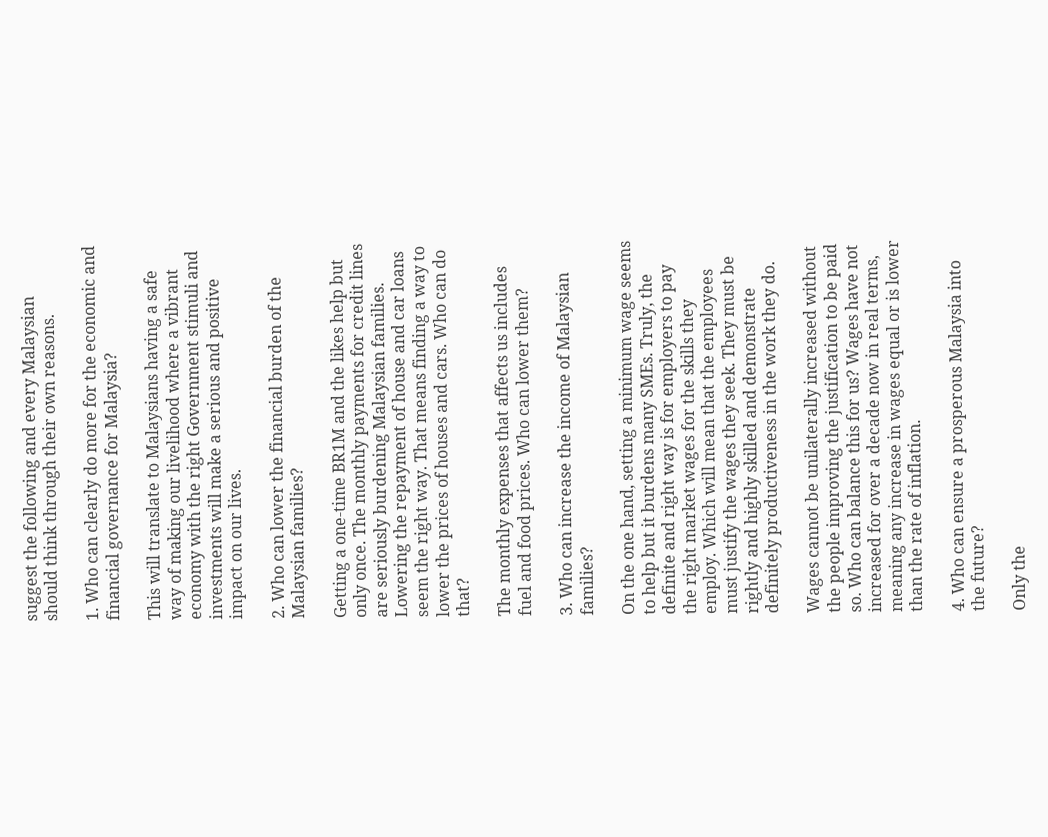suggest the following and every Malaysian should think through their own reasons.

1. Who can clearly do more for the economic and financial governance for Malaysia?

This will translate to Malaysians having a safe way of making our livelihood where a vibrant economy with the right Government stimuli and investments will make a serious and positive impact on our lives.

2. Who can lower the financial burden of the Malaysian families?

Getting a one-time BR1M and the likes help but only once. The monthly payments for credit lines are seriously burdening Malaysian families. Lowering the repayment of house and car loans seem the right way. That means finding a way to lower the prices of houses and cars. Who can do that?

The monthly expenses that affects us includes fuel and food prices. Who can lower them?

3. Who can increase the income of Malaysian families?

On the one hand, setting a minimum wage seems to help but it burdens many SMEs. Truly, the definite and right way is for employers to pay the right market wages for the skills they employ. Which will mean that the employees must justify the wages they seek. They must be rightly and highly skilled and demonstrate definitely productiveness in the work they do.

Wages cannot be unilaterally increased without the people improving the justification to be paid so. Who can balance this for us? Wages have not increased for over a decade now in real terms, meaning any increase in wages equal or is lower than the rate of inflation.

4. Who can ensure a prosperous Malaysia into the future?

Only the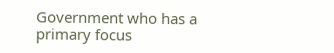Government who has a primary focus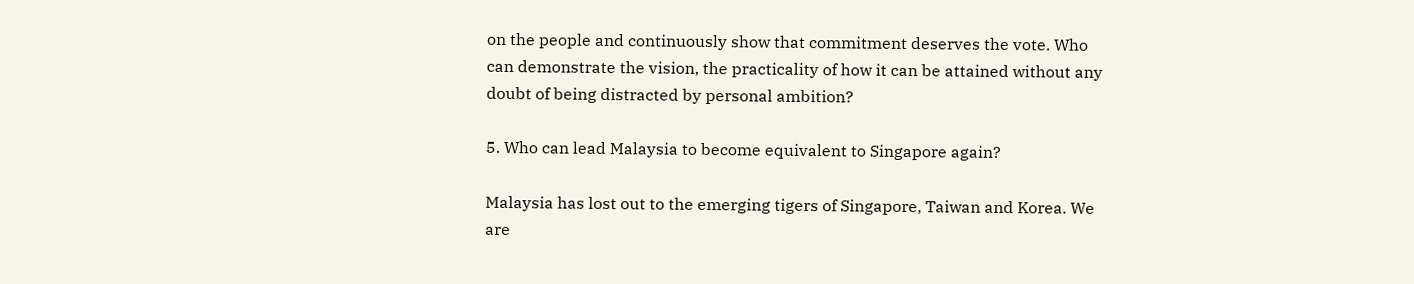on the people and continuously show that commitment deserves the vote. Who can demonstrate the vision, the practicality of how it can be attained without any doubt of being distracted by personal ambition?

5. Who can lead Malaysia to become equivalent to Singapore again?

Malaysia has lost out to the emerging tigers of Singapore, Taiwan and Korea. We are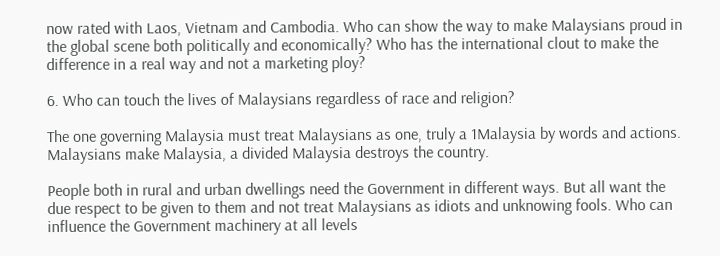now rated with Laos, Vietnam and Cambodia. Who can show the way to make Malaysians proud in the global scene both politically and economically? Who has the international clout to make the difference in a real way and not a marketing ploy?

6. Who can touch the lives of Malaysians regardless of race and religion?

The one governing Malaysia must treat Malaysians as one, truly a 1Malaysia by words and actions. Malaysians make Malaysia, a divided Malaysia destroys the country.

People both in rural and urban dwellings need the Government in different ways. But all want the due respect to be given to them and not treat Malaysians as idiots and unknowing fools. Who can influence the Government machinery at all levels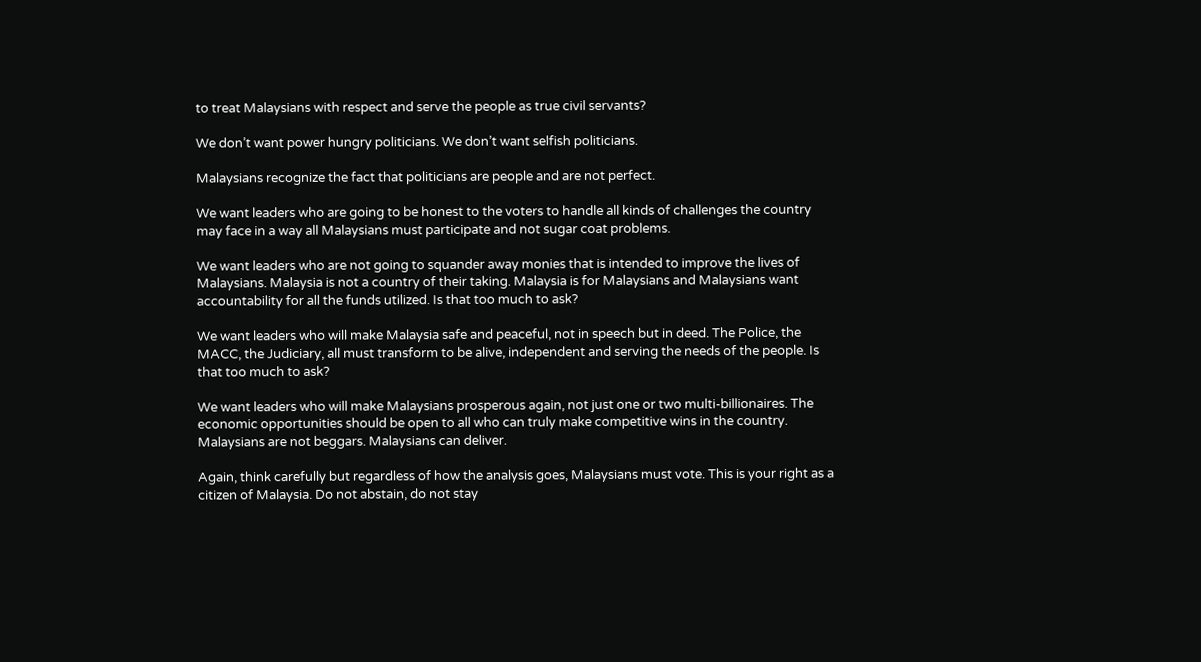to treat Malaysians with respect and serve the people as true civil servants?

We don’t want power hungry politicians. We don’t want selfish politicians.

Malaysians recognize the fact that politicians are people and are not perfect.

We want leaders who are going to be honest to the voters to handle all kinds of challenges the country may face in a way all Malaysians must participate and not sugar coat problems.

We want leaders who are not going to squander away monies that is intended to improve the lives of Malaysians. Malaysia is not a country of their taking. Malaysia is for Malaysians and Malaysians want accountability for all the funds utilized. Is that too much to ask?

We want leaders who will make Malaysia safe and peaceful, not in speech but in deed. The Police, the MACC, the Judiciary, all must transform to be alive, independent and serving the needs of the people. Is that too much to ask?

We want leaders who will make Malaysians prosperous again, not just one or two multi-billionaires. The economic opportunities should be open to all who can truly make competitive wins in the country. Malaysians are not beggars. Malaysians can deliver.

Again, think carefully but regardless of how the analysis goes, Malaysians must vote. This is your right as a citizen of Malaysia. Do not abstain, do not stay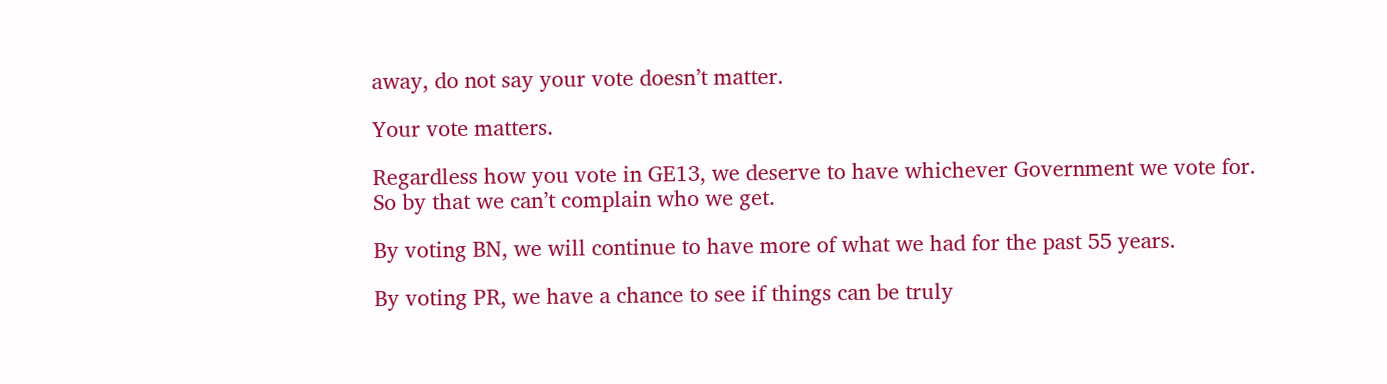away, do not say your vote doesn’t matter.

Your vote matters.

Regardless how you vote in GE13, we deserve to have whichever Government we vote for. So by that we can’t complain who we get.

By voting BN, we will continue to have more of what we had for the past 55 years.

By voting PR, we have a chance to see if things can be truly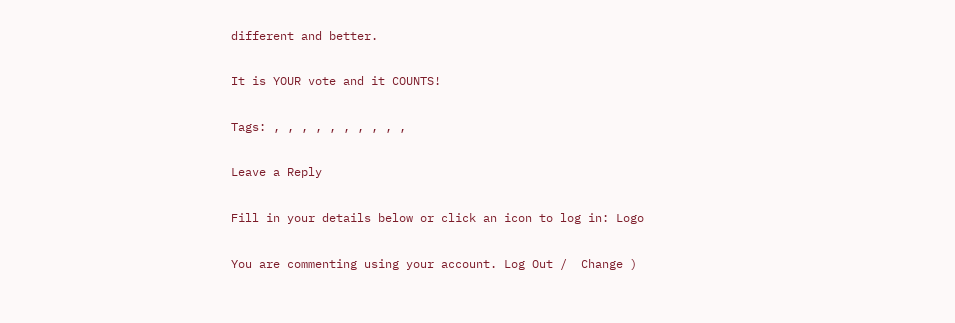different and better.

It is YOUR vote and it COUNTS!

Tags: , , , , , , , , , ,

Leave a Reply

Fill in your details below or click an icon to log in: Logo

You are commenting using your account. Log Out /  Change )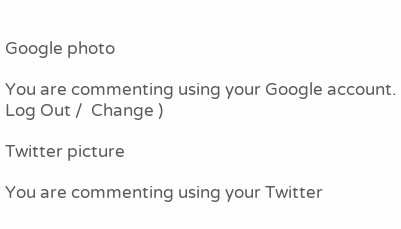Google photo

You are commenting using your Google account. Log Out /  Change )

Twitter picture

You are commenting using your Twitter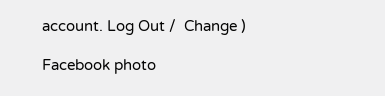account. Log Out /  Change )

Facebook photo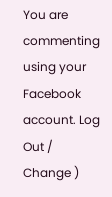You are commenting using your Facebook account. Log Out /  Change )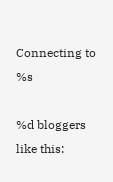Connecting to %s

%d bloggers like this: